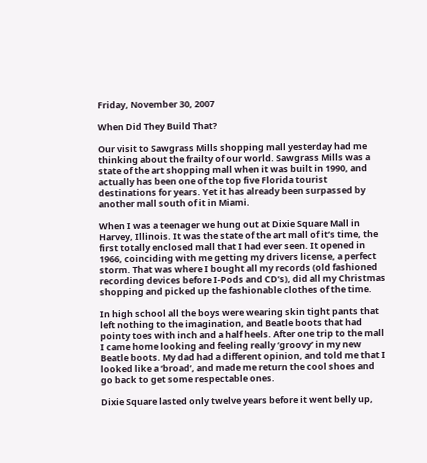Friday, November 30, 2007

When Did They Build That?

Our visit to Sawgrass Mills shopping mall yesterday had me thinking about the frailty of our world. Sawgrass Mills was a state of the art shopping mall when it was built in 1990, and actually has been one of the top five Florida tourist destinations for years. Yet it has already been surpassed by another mall south of it in Miami.

When I was a teenager we hung out at Dixie Square Mall in Harvey, Illinois. It was the state of the art mall of it’s time, the first totally enclosed mall that I had ever seen. It opened in 1966, coinciding with me getting my drivers license, a perfect storm. That was where I bought all my records (old fashioned recording devices before I-Pods and CD’s), did all my Christmas shopping and picked up the fashionable clothes of the time.

In high school all the boys were wearing skin tight pants that left nothing to the imagination, and Beatle boots that had pointy toes with inch and a half heels. After one trip to the mall I came home looking and feeling really ‘groovy’ in my new Beatle boots. My dad had a different opinion, and told me that I looked like a ‘broad’, and made me return the cool shoes and go back to get some respectable ones.

Dixie Square lasted only twelve years before it went belly up,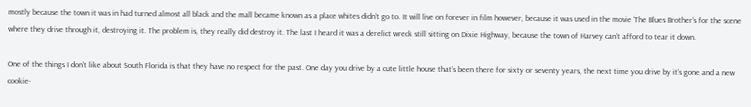mostly because the town it was in had turned almost all black and the mall became known as a place whites didn’t go to. It will live on forever in film however, because it was used in the movie ‘The Blues Brother’s for the scene where they drive through it, destroying it. The problem is, they really did destroy it. The last I heard it was a derelict wreck still sitting on Dixie Highway, because the town of Harvey can’t afford to tear it down.

One of the things I don’t like about South Florida is that they have no respect for the past. One day you drive by a cute little house that’s been there for sixty or seventy years, the next time you drive by it’s gone and a new cookie-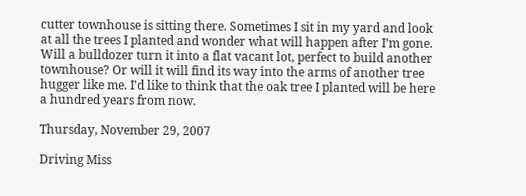cutter townhouse is sitting there. Sometimes I sit in my yard and look at all the trees I planted and wonder what will happen after I’m gone. Will a bulldozer turn it into a flat vacant lot, perfect to build another townhouse? Or will it will find its way into the arms of another tree hugger like me. I'd like to think that the oak tree I planted will be here a hundred years from now.

Thursday, November 29, 2007

Driving Miss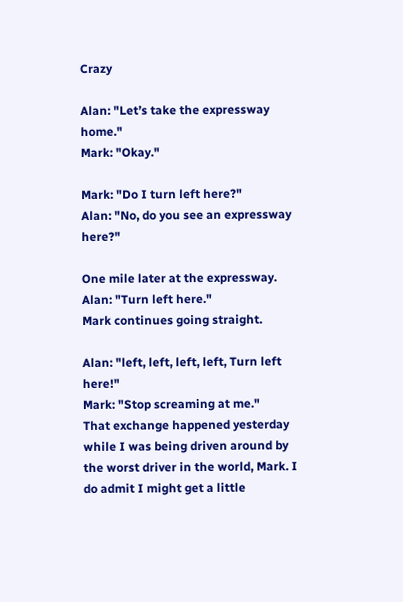Crazy

Alan: "Let’s take the expressway home."
Mark: "Okay."

Mark: "Do I turn left here?"
Alan: "No, do you see an expressway here?"

One mile later at the expressway.
Alan: "Turn left here."
Mark continues going straight.

Alan: "left, left, left, left, Turn left here!"
Mark: "Stop screaming at me."
That exchange happened yesterday while I was being driven around by the worst driver in the world, Mark. I do admit I might get a little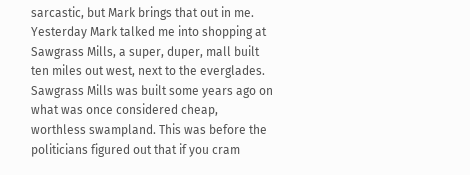sarcastic, but Mark brings that out in me. Yesterday Mark talked me into shopping at Sawgrass Mills, a super, duper, mall built ten miles out west, next to the everglades. Sawgrass Mills was built some years ago on what was once considered cheap, worthless swampland. This was before the politicians figured out that if you cram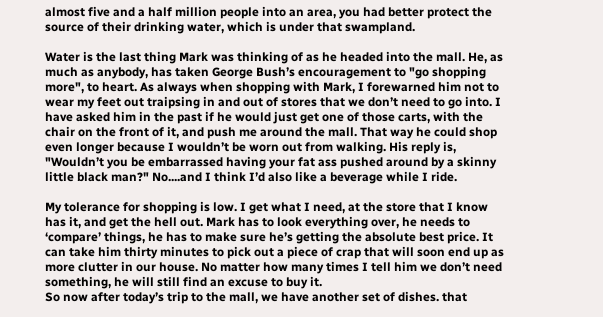almost five and a half million people into an area, you had better protect the source of their drinking water, which is under that swampland.

Water is the last thing Mark was thinking of as he headed into the mall. He, as much as anybody, has taken George Bush’s encouragement to "go shopping more", to heart. As always when shopping with Mark, I forewarned him not to wear my feet out traipsing in and out of stores that we don’t need to go into. I have asked him in the past if he would just get one of those carts, with the chair on the front of it, and push me around the mall. That way he could shop even longer because I wouldn’t be worn out from walking. His reply is, "Wouldn’t you be embarrassed having your fat ass pushed around by a skinny little black man?" No....and I think I’d also like a beverage while I ride.

My tolerance for shopping is low. I get what I need, at the store that I know has it, and get the hell out. Mark has to look everything over, he needs to ‘compare’ things, he has to make sure he’s getting the absolute best price. It can take him thirty minutes to pick out a piece of crap that will soon end up as more clutter in our house. No matter how many times I tell him we don’t need something, he will still find an excuse to buy it.
So now after today’s trip to the mall, we have another set of dishes. that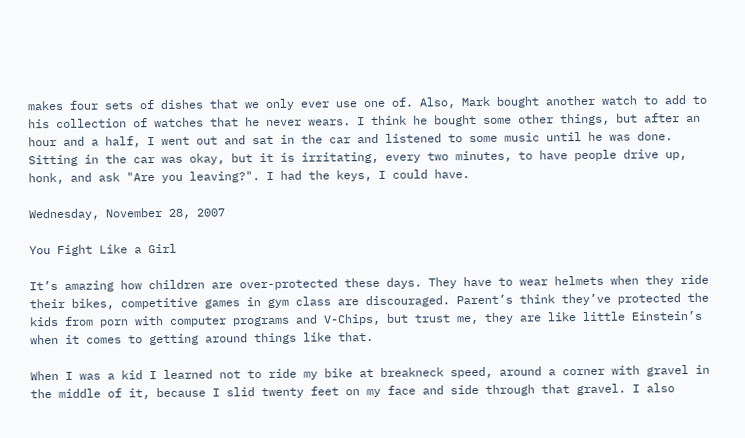makes four sets of dishes that we only ever use one of. Also, Mark bought another watch to add to his collection of watches that he never wears. I think he bought some other things, but after an hour and a half, I went out and sat in the car and listened to some music until he was done. Sitting in the car was okay, but it is irritating, every two minutes, to have people drive up, honk, and ask "Are you leaving?". I had the keys, I could have.

Wednesday, November 28, 2007

You Fight Like a Girl

It’s amazing how children are over-protected these days. They have to wear helmets when they ride their bikes, competitive games in gym class are discouraged. Parent’s think they’ve protected the kids from porn with computer programs and V-Chips, but trust me, they are like little Einstein’s when it comes to getting around things like that.

When I was a kid I learned not to ride my bike at breakneck speed, around a corner with gravel in the middle of it, because I slid twenty feet on my face and side through that gravel. I also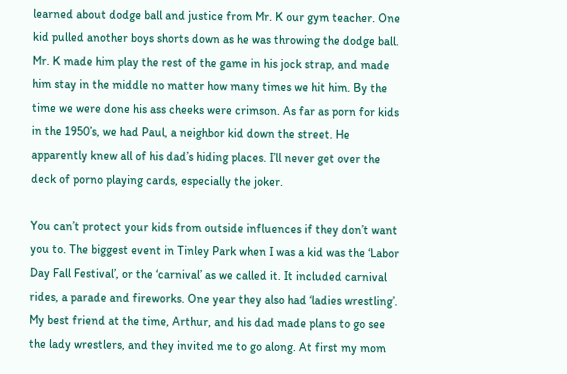learned about dodge ball and justice from Mr. K our gym teacher. One kid pulled another boys shorts down as he was throwing the dodge ball. Mr. K made him play the rest of the game in his jock strap, and made him stay in the middle no matter how many times we hit him. By the time we were done his ass cheeks were crimson. As far as porn for kids in the 1950’s, we had Paul, a neighbor kid down the street. He apparently knew all of his dad’s hiding places. I’ll never get over the deck of porno playing cards, especially the joker.

You can’t protect your kids from outside influences if they don’t want you to. The biggest event in Tinley Park when I was a kid was the ‘Labor Day Fall Festival’, or the ‘carnival’ as we called it. It included carnival rides, a parade and fireworks. One year they also had ‘ladies wrestling’. My best friend at the time, Arthur, and his dad made plans to go see the lady wrestlers, and they invited me to go along. At first my mom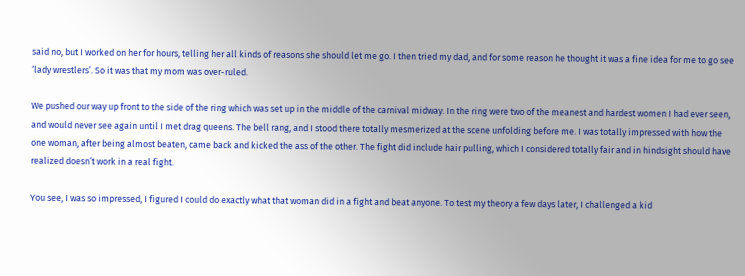said no, but I worked on her for hours, telling her all kinds of reasons she should let me go. I then tried my dad, and for some reason he thought it was a fine idea for me to go see ‘lady wrestlers’. So it was that my mom was over-ruled.

We pushed our way up front to the side of the ring which was set up in the middle of the carnival midway. In the ring were two of the meanest and hardest women I had ever seen, and would never see again until I met drag queens. The bell rang, and I stood there totally mesmerized at the scene unfolding before me. I was totally impressed with how the one woman, after being almost beaten, came back and kicked the ass of the other. The fight did include hair pulling, which I considered totally fair and in hindsight should have realized doesn’t work in a real fight.

You see, I was so impressed, I figured I could do exactly what that woman did in a fight and beat anyone. To test my theory a few days later, I challenged a kid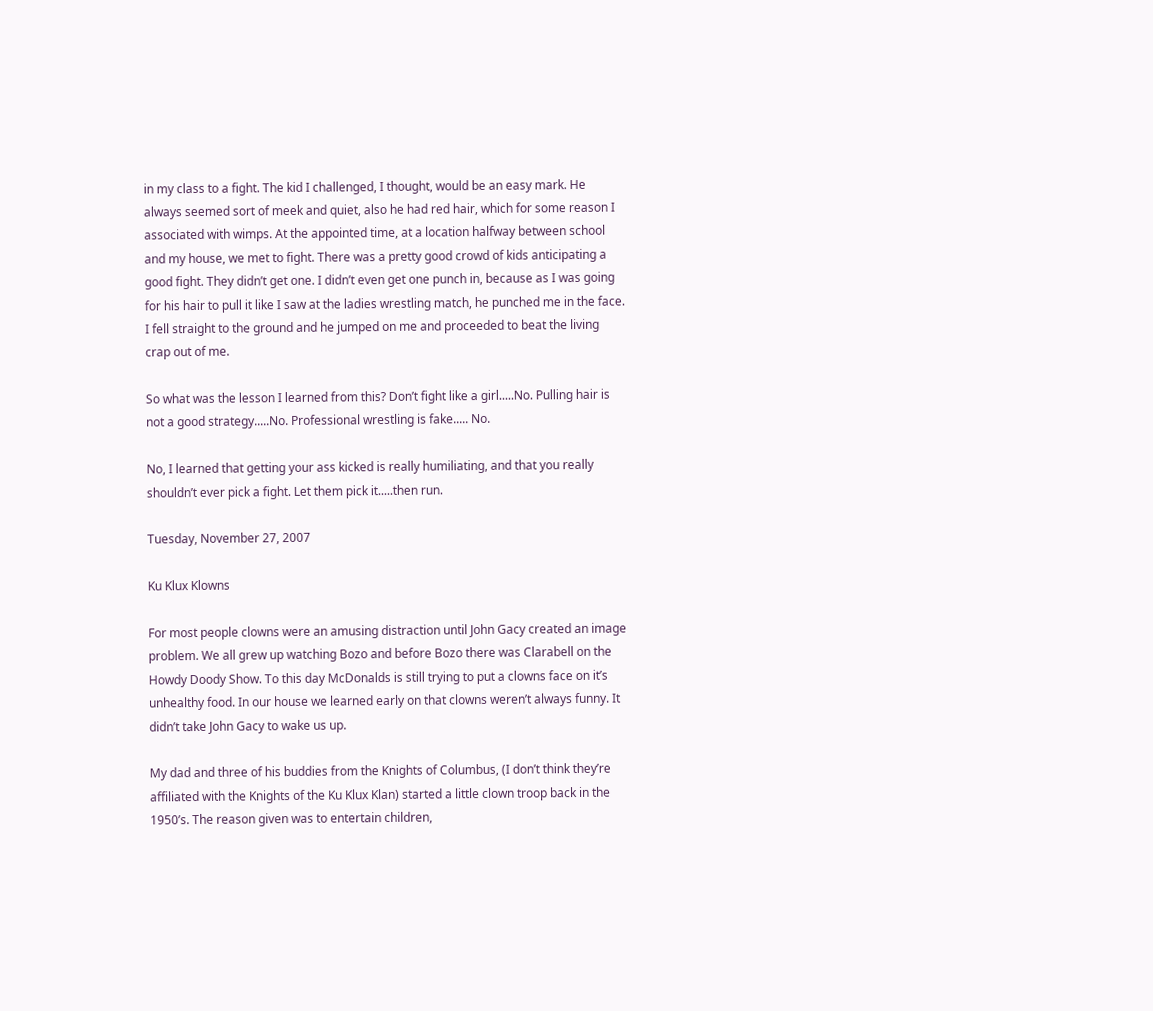in my class to a fight. The kid I challenged, I thought, would be an easy mark. He always seemed sort of meek and quiet, also he had red hair, which for some reason I associated with wimps. At the appointed time, at a location halfway between school and my house, we met to fight. There was a pretty good crowd of kids anticipating a good fight. They didn’t get one. I didn’t even get one punch in, because as I was going for his hair to pull it like I saw at the ladies wrestling match, he punched me in the face. I fell straight to the ground and he jumped on me and proceeded to beat the living crap out of me.

So what was the lesson I learned from this? Don’t fight like a girl.....No. Pulling hair is not a good strategy.....No. Professional wrestling is fake..... No.

No, I learned that getting your ass kicked is really humiliating, and that you really shouldn’t ever pick a fight. Let them pick it.....then run.

Tuesday, November 27, 2007

Ku Klux Klowns

For most people clowns were an amusing distraction until John Gacy created an image problem. We all grew up watching Bozo and before Bozo there was Clarabell on the Howdy Doody Show. To this day McDonalds is still trying to put a clowns face on it’s unhealthy food. In our house we learned early on that clowns weren’t always funny. It didn’t take John Gacy to wake us up.

My dad and three of his buddies from the Knights of Columbus, (I don’t think they’re affiliated with the Knights of the Ku Klux Klan) started a little clown troop back in the 1950’s. The reason given was to entertain children,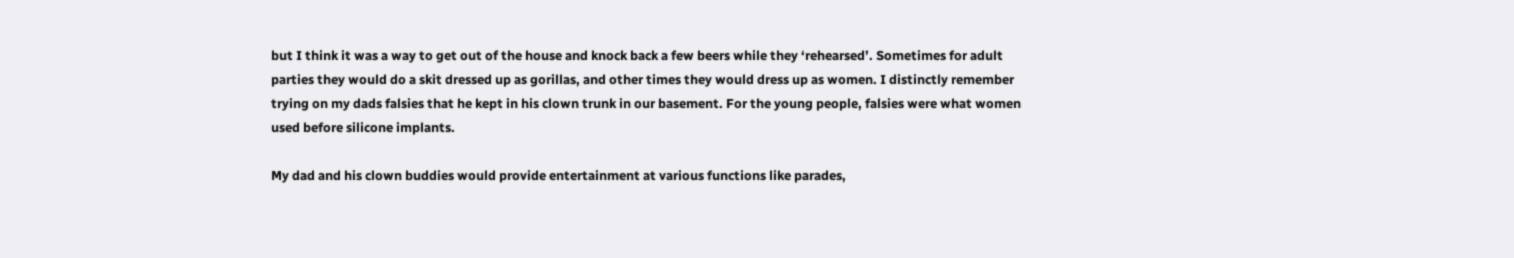but I think it was a way to get out of the house and knock back a few beers while they ‘rehearsed’. Sometimes for adult parties they would do a skit dressed up as gorillas, and other times they would dress up as women. I distinctly remember trying on my dads falsies that he kept in his clown trunk in our basement. For the young people, falsies were what women used before silicone implants.

My dad and his clown buddies would provide entertainment at various functions like parades,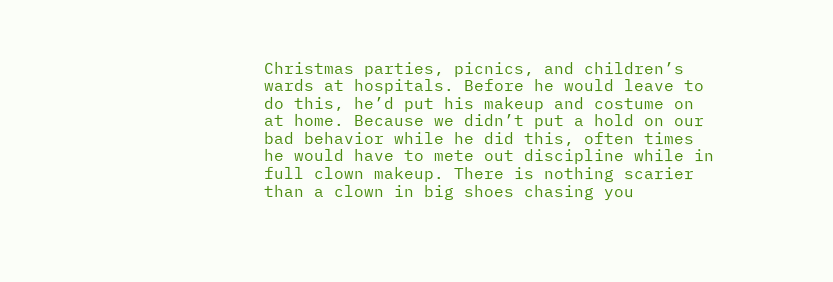Christmas parties, picnics, and children’s wards at hospitals. Before he would leave to do this, he’d put his makeup and costume on at home. Because we didn’t put a hold on our bad behavior while he did this, often times he would have to mete out discipline while in full clown makeup. There is nothing scarier than a clown in big shoes chasing you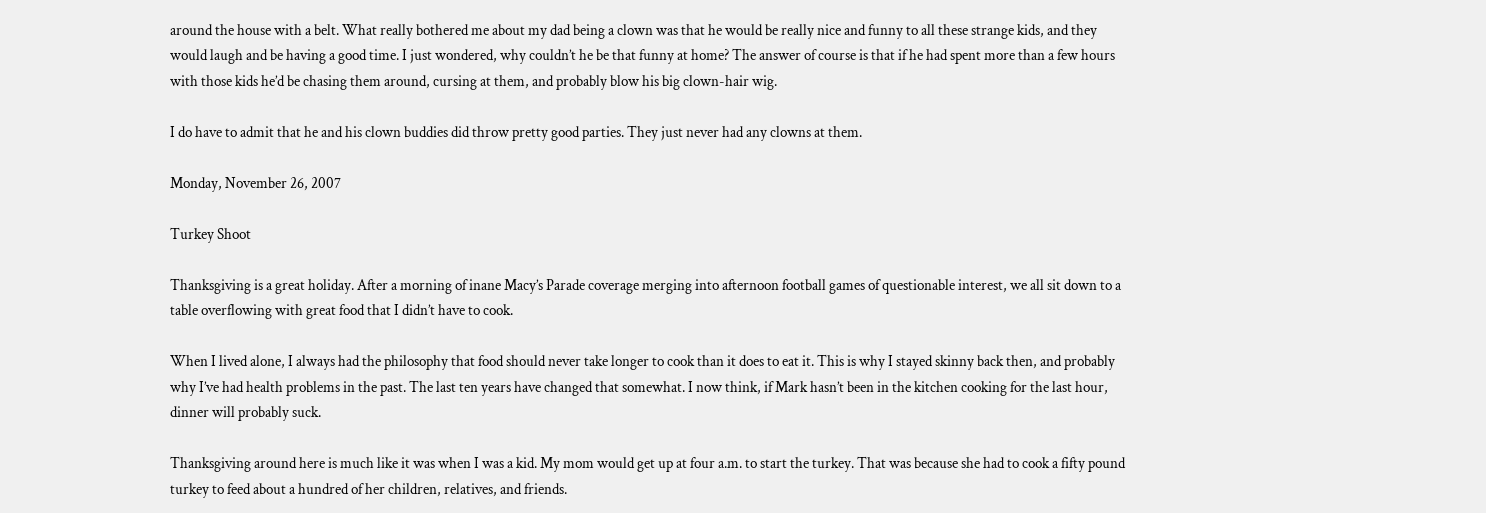around the house with a belt. What really bothered me about my dad being a clown was that he would be really nice and funny to all these strange kids, and they would laugh and be having a good time. I just wondered, why couldn’t he be that funny at home? The answer of course is that if he had spent more than a few hours with those kids he’d be chasing them around, cursing at them, and probably blow his big clown-hair wig.

I do have to admit that he and his clown buddies did throw pretty good parties. They just never had any clowns at them.

Monday, November 26, 2007

Turkey Shoot

Thanksgiving is a great holiday. After a morning of inane Macy’s Parade coverage merging into afternoon football games of questionable interest, we all sit down to a table overflowing with great food that I didn’t have to cook.

When I lived alone, I always had the philosophy that food should never take longer to cook than it does to eat it. This is why I stayed skinny back then, and probably why I’ve had health problems in the past. The last ten years have changed that somewhat. I now think, if Mark hasn’t been in the kitchen cooking for the last hour, dinner will probably suck.

Thanksgiving around here is much like it was when I was a kid. My mom would get up at four a.m. to start the turkey. That was because she had to cook a fifty pound turkey to feed about a hundred of her children, relatives, and friends.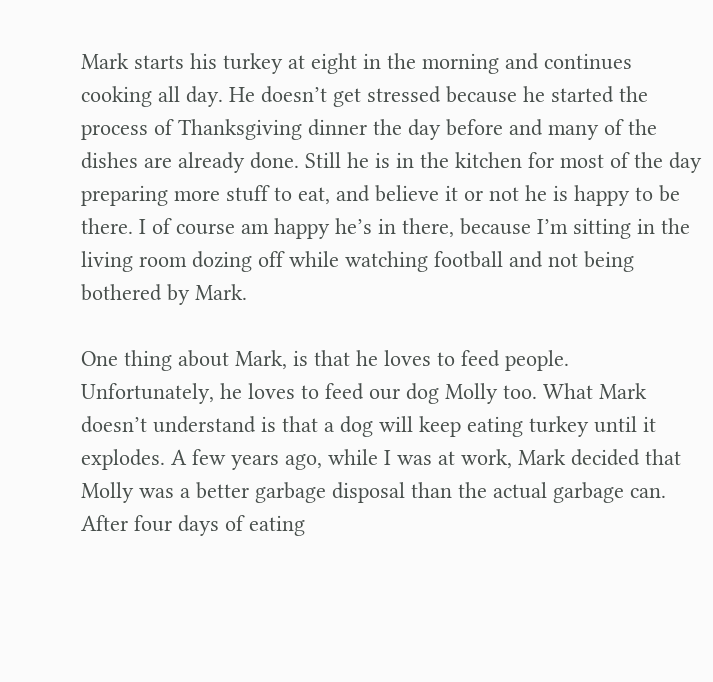Mark starts his turkey at eight in the morning and continues cooking all day. He doesn’t get stressed because he started the process of Thanksgiving dinner the day before and many of the dishes are already done. Still he is in the kitchen for most of the day preparing more stuff to eat, and believe it or not he is happy to be there. I of course am happy he’s in there, because I’m sitting in the living room dozing off while watching football and not being bothered by Mark.

One thing about Mark, is that he loves to feed people. Unfortunately, he loves to feed our dog Molly too. What Mark doesn’t understand is that a dog will keep eating turkey until it explodes. A few years ago, while I was at work, Mark decided that Molly was a better garbage disposal than the actual garbage can. After four days of eating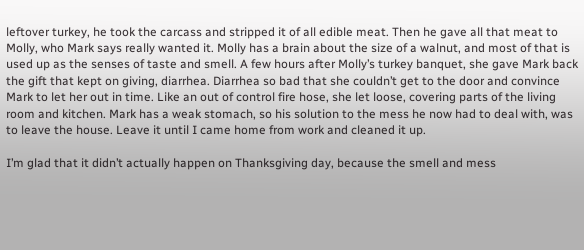leftover turkey, he took the carcass and stripped it of all edible meat. Then he gave all that meat to Molly, who Mark says really wanted it. Molly has a brain about the size of a walnut, and most of that is used up as the senses of taste and smell. A few hours after Molly’s turkey banquet, she gave Mark back the gift that kept on giving, diarrhea. Diarrhea so bad that she couldn’t get to the door and convince Mark to let her out in time. Like an out of control fire hose, she let loose, covering parts of the living room and kitchen. Mark has a weak stomach, so his solution to the mess he now had to deal with, was to leave the house. Leave it until I came home from work and cleaned it up.

I’m glad that it didn’t actually happen on Thanksgiving day, because the smell and mess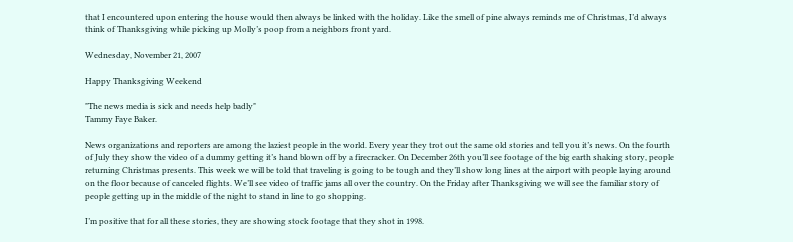that I encountered upon entering the house would then always be linked with the holiday. Like the smell of pine always reminds me of Christmas, I’d always think of Thanksgiving while picking up Molly’s poop from a neighbors front yard.

Wednesday, November 21, 2007

Happy Thanksgiving Weekend

"The news media is sick and needs help badly"
Tammy Faye Baker.

News organizations and reporters are among the laziest people in the world. Every year they trot out the same old stories and tell you it’s news. On the fourth of July they show the video of a dummy getting it’s hand blown off by a firecracker. On December 26th you’ll see footage of the big earth shaking story, people returning Christmas presents. This week we will be told that traveling is going to be tough and they’ll show long lines at the airport with people laying around on the floor because of canceled flights. We’ll see video of traffic jams all over the country. On the Friday after Thanksgiving we will see the familiar story of people getting up in the middle of the night to stand in line to go shopping.

I’m positive that for all these stories, they are showing stock footage that they shot in 1998.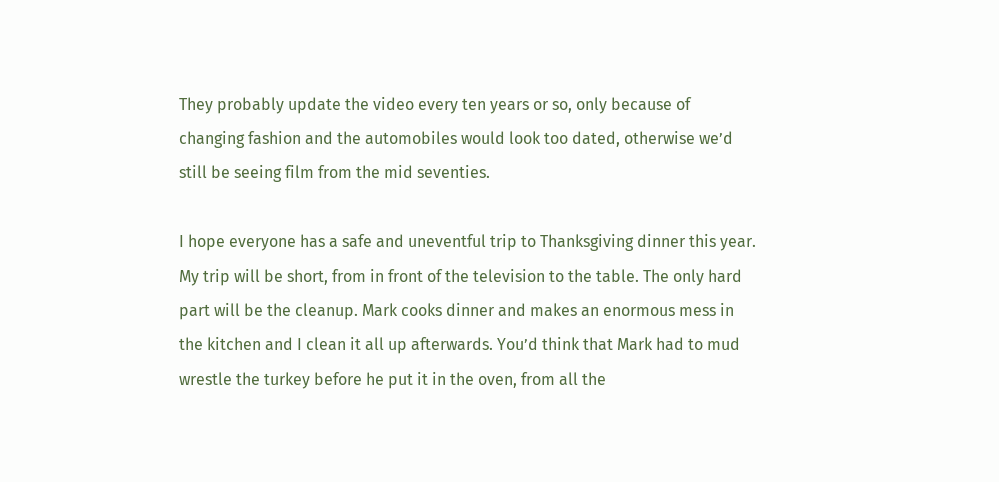They probably update the video every ten years or so, only because of changing fashion and the automobiles would look too dated, otherwise we’d still be seeing film from the mid seventies.

I hope everyone has a safe and uneventful trip to Thanksgiving dinner this year. My trip will be short, from in front of the television to the table. The only hard part will be the cleanup. Mark cooks dinner and makes an enormous mess in the kitchen and I clean it all up afterwards. You’d think that Mark had to mud wrestle the turkey before he put it in the oven, from all the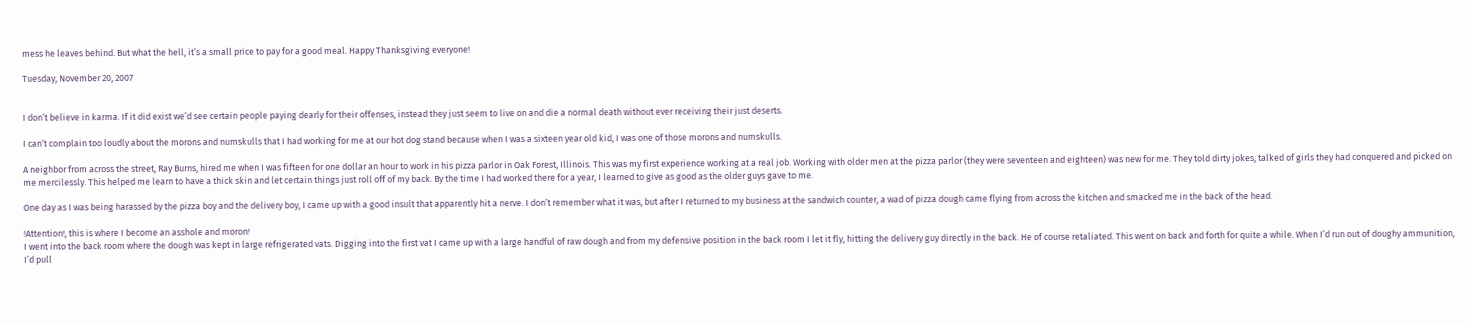mess he leaves behind. But what the hell, it’s a small price to pay for a good meal. Happy Thanksgiving everyone!

Tuesday, November 20, 2007


I don’t believe in karma. If it did exist we’d see certain people paying dearly for their offenses, instead they just seem to live on and die a normal death without ever receiving their just deserts.

I can’t complain too loudly about the morons and numskulls that I had working for me at our hot dog stand because when I was a sixteen year old kid, I was one of those morons and numskulls.

A neighbor from across the street, Ray Burns, hired me when I was fifteen for one dollar an hour to work in his pizza parlor in Oak Forest, Illinois. This was my first experience working at a real job. Working with older men at the pizza parlor (they were seventeen and eighteen) was new for me. They told dirty jokes, talked of girls they had conquered and picked on me mercilessly. This helped me learn to have a thick skin and let certain things just roll off of my back. By the time I had worked there for a year, I learned to give as good as the older guys gave to me.

One day as I was being harassed by the pizza boy and the delivery boy, I came up with a good insult that apparently hit a nerve. I don’t remember what it was, but after I returned to my business at the sandwich counter, a wad of pizza dough came flying from across the kitchen and smacked me in the back of the head.

!Attention!, this is where I become an asshole and moron!
I went into the back room where the dough was kept in large refrigerated vats. Digging into the first vat I came up with a large handful of raw dough and from my defensive position in the back room I let it fly, hitting the delivery guy directly in the back. He of course retaliated. This went on back and forth for quite a while. When I’d run out of doughy ammunition, I’d pull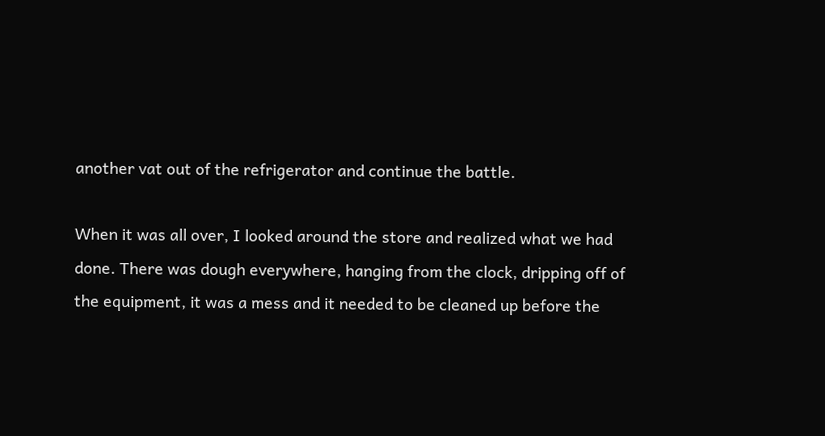another vat out of the refrigerator and continue the battle.

When it was all over, I looked around the store and realized what we had done. There was dough everywhere, hanging from the clock, dripping off of the equipment, it was a mess and it needed to be cleaned up before the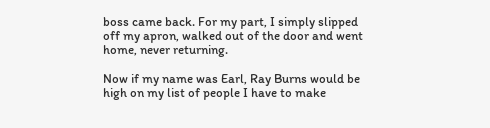boss came back. For my part, I simply slipped off my apron, walked out of the door and went home, never returning.

Now if my name was Earl, Ray Burns would be high on my list of people I have to make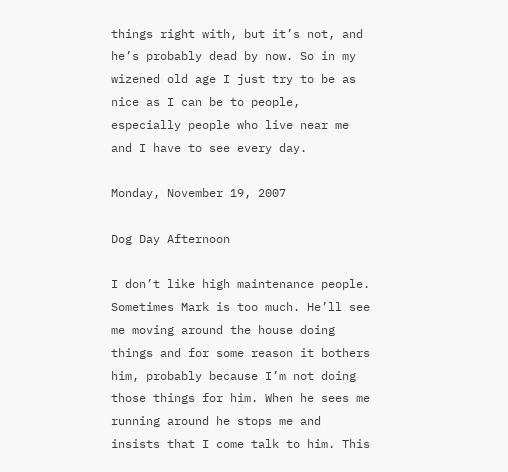things right with, but it’s not, and he’s probably dead by now. So in my wizened old age I just try to be as nice as I can be to people, especially people who live near me and I have to see every day.

Monday, November 19, 2007

Dog Day Afternoon

I don’t like high maintenance people. Sometimes Mark is too much. He’ll see me moving around the house doing things and for some reason it bothers him, probably because I’m not doing those things for him. When he sees me running around he stops me and insists that I come talk to him. This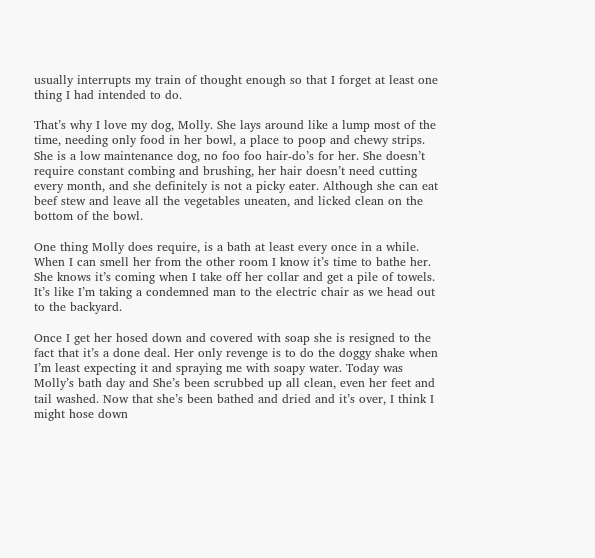usually interrupts my train of thought enough so that I forget at least one thing I had intended to do.

That’s why I love my dog, Molly. She lays around like a lump most of the time, needing only food in her bowl, a place to poop and chewy strips. She is a low maintenance dog, no foo foo hair-do’s for her. She doesn’t require constant combing and brushing, her hair doesn’t need cutting every month, and she definitely is not a picky eater. Although she can eat beef stew and leave all the vegetables uneaten, and licked clean on the bottom of the bowl.

One thing Molly does require, is a bath at least every once in a while. When I can smell her from the other room I know it’s time to bathe her. She knows it’s coming when I take off her collar and get a pile of towels. It’s like I’m taking a condemned man to the electric chair as we head out to the backyard.

Once I get her hosed down and covered with soap she is resigned to the fact that it’s a done deal. Her only revenge is to do the doggy shake when I’m least expecting it and spraying me with soapy water. Today was Molly’s bath day and She’s been scrubbed up all clean, even her feet and tail washed. Now that she’s been bathed and dried and it’s over, I think I might hose down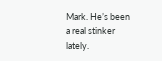Mark. He’s been a real stinker lately.